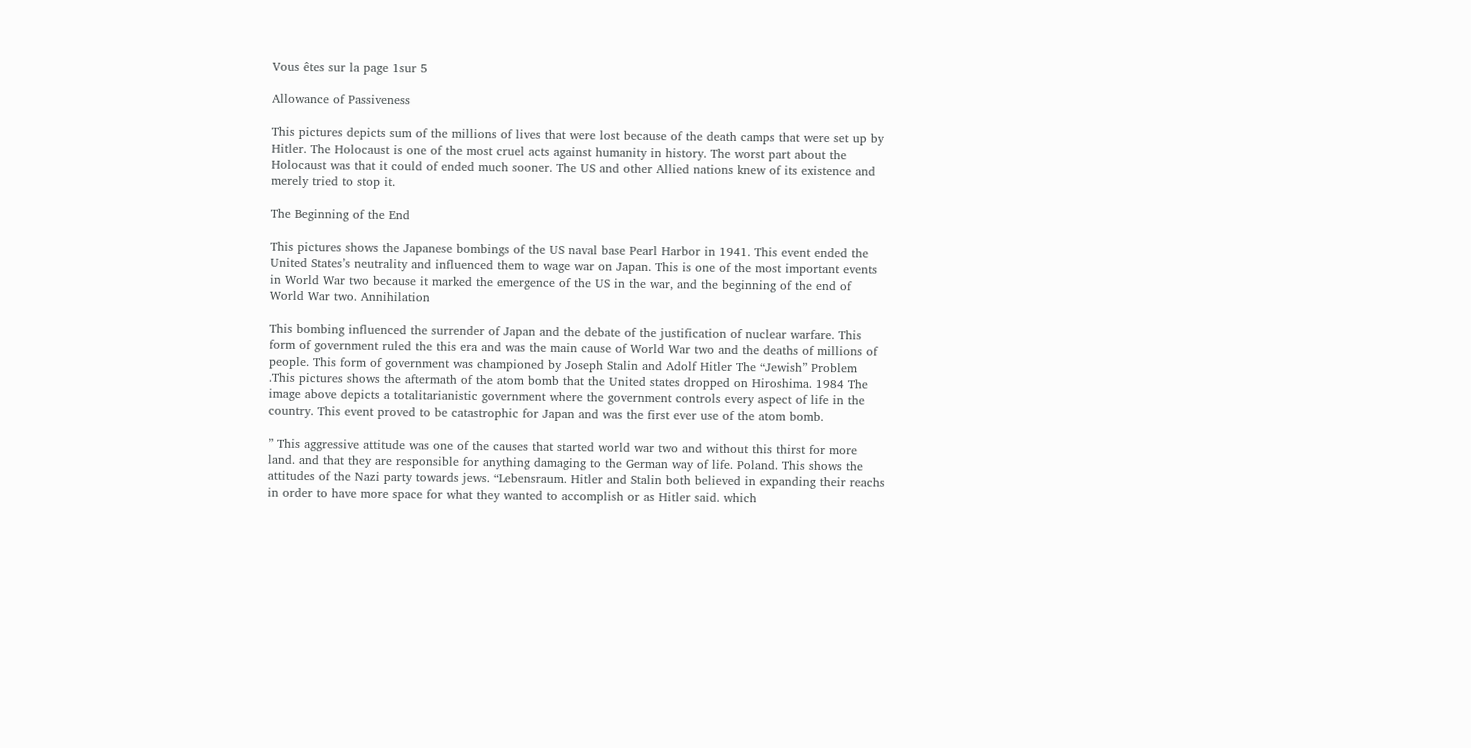Vous êtes sur la page 1sur 5

Allowance of Passiveness

This pictures depicts sum of the millions of lives that were lost because of the death camps that were set up by Hitler. The Holocaust is one of the most cruel acts against humanity in history. The worst part about the Holocaust was that it could of ended much sooner. The US and other Allied nations knew of its existence and merely tried to stop it.

The Beginning of the End

This pictures shows the Japanese bombings of the US naval base Pearl Harbor in 1941. This event ended the United States’s neutrality and influenced them to wage war on Japan. This is one of the most important events in World War two because it marked the emergence of the US in the war, and the beginning of the end of World War two. Annihilation

This bombing influenced the surrender of Japan and the debate of the justification of nuclear warfare. This form of government ruled the this era and was the main cause of World War two and the deaths of millions of people. This form of government was championed by Joseph Stalin and Adolf Hitler The “Jewish” Problem .This pictures shows the aftermath of the atom bomb that the United states dropped on Hiroshima. 1984 The image above depicts a totalitarianistic government where the government controls every aspect of life in the country. This event proved to be catastrophic for Japan and was the first ever use of the atom bomb.

” This aggressive attitude was one of the causes that started world war two and without this thirst for more land. and that they are responsible for anything damaging to the German way of life. Poland. This shows the attitudes of the Nazi party towards jews. “Lebensraum. Hitler and Stalin both believed in expanding their reachs in order to have more space for what they wanted to accomplish or as Hitler said. which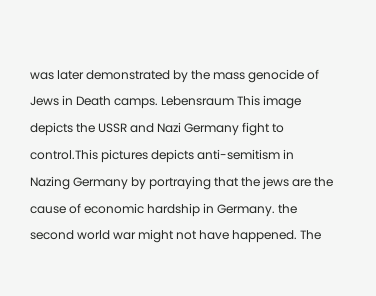was later demonstrated by the mass genocide of Jews in Death camps. Lebensraum This image depicts the USSR and Nazi Germany fight to control.This pictures depicts anti-semitism in Nazing Germany by portraying that the jews are the cause of economic hardship in Germany. the second world war might not have happened. The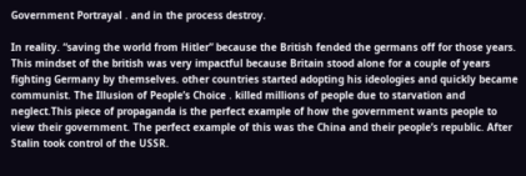Government Portrayal . and in the process destroy.

In reality. “saving the world from Hitler” because the British fended the germans off for those years. This mindset of the british was very impactful because Britain stood alone for a couple of years fighting Germany by themselves. other countries started adopting his ideologies and quickly became communist. The Illusion of People’s Choice . killed millions of people due to starvation and neglect.This piece of propaganda is the perfect example of how the government wants people to view their government. The perfect example of this was the China and their people’s republic. After Stalin took control of the USSR.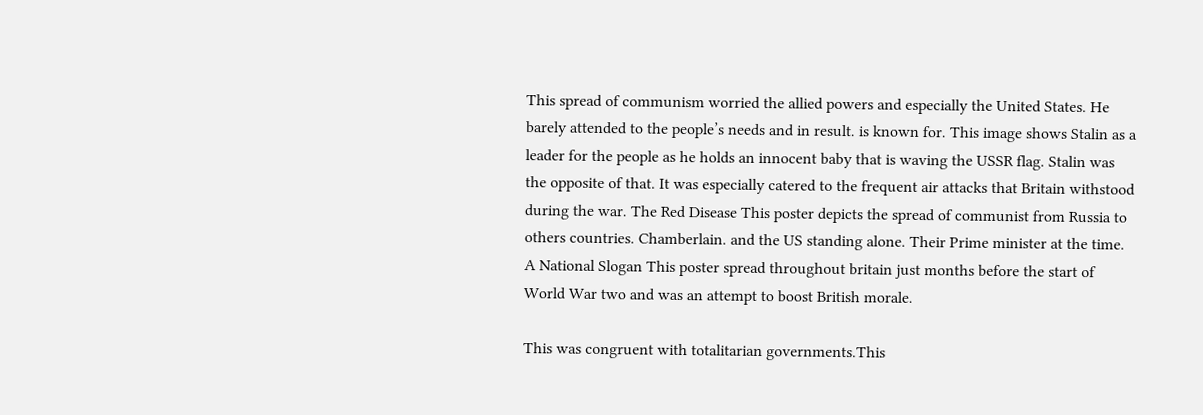This spread of communism worried the allied powers and especially the United States. He barely attended to the people’s needs and in result. is known for. This image shows Stalin as a leader for the people as he holds an innocent baby that is waving the USSR flag. Stalin was the opposite of that. It was especially catered to the frequent air attacks that Britain withstood during the war. The Red Disease This poster depicts the spread of communist from Russia to others countries. Chamberlain. and the US standing alone. Their Prime minister at the time. A National Slogan This poster spread throughout britain just months before the start of World War two and was an attempt to boost British morale.

This was congruent with totalitarian governments.This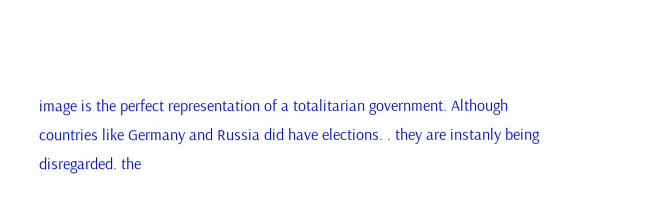image is the perfect representation of a totalitarian government. Although countries like Germany and Russia did have elections. . they are instanly being disregarded. the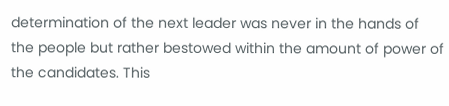determination of the next leader was never in the hands of the people but rather bestowed within the amount of power of the candidates. This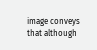image conveys that although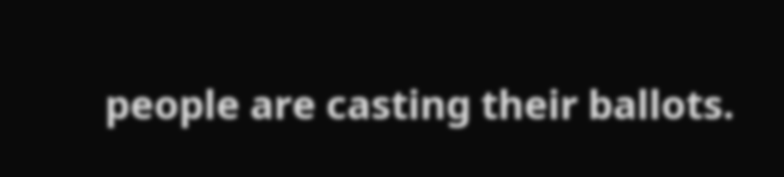people are casting their ballots.